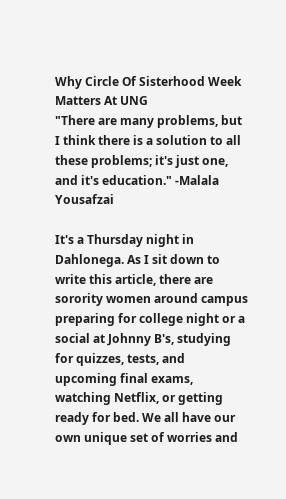Why Circle Of Sisterhood Week Matters At UNG
"There are many problems, but I think there is a solution to all these problems; it's just one, and it's education." -Malala Yousafzai

It's a Thursday night in Dahlonega. As I sit down to write this article, there are sorority women around campus preparing for college night or a social at Johnny B's, studying for quizzes, tests, and upcoming final exams, watching Netflix, or getting ready for bed. We all have our own unique set of worries and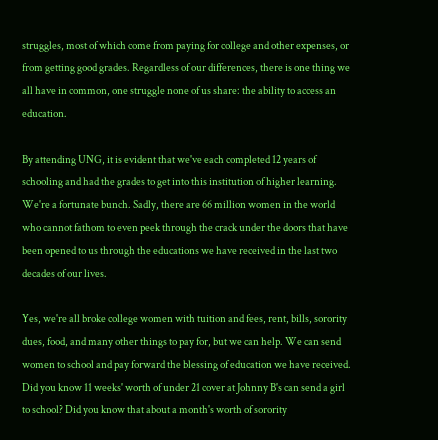struggles, most of which come from paying for college and other expenses, or from getting good grades. Regardless of our differences, there is one thing we all have in common, one struggle none of us share: the ability to access an education.

By attending UNG, it is evident that we've each completed 12 years of schooling and had the grades to get into this institution of higher learning. We're a fortunate bunch. Sadly, there are 66 million women in the world who cannot fathom to even peek through the crack under the doors that have been opened to us through the educations we have received in the last two decades of our lives.

Yes, we're all broke college women with tuition and fees, rent, bills, sorority dues, food, and many other things to pay for, but we can help. We can send women to school and pay forward the blessing of education we have received. Did you know 11 weeks' worth of under 21 cover at Johnny B's can send a girl to school? Did you know that about a month's worth of sorority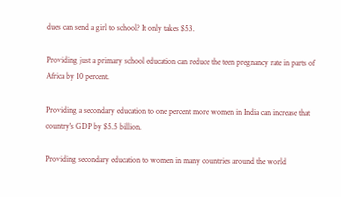dues can send a girl to school? It only takes $53.

Providing just a primary school education can reduce the teen pregnancy rate in parts of Africa by 10 percent.

Providing a secondary education to one percent more women in India can increase that country's GDP by $5.5 billion.

Providing secondary education to women in many countries around the world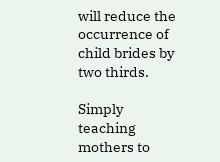will reduce the occurrence of child brides by two thirds.

Simply teaching mothers to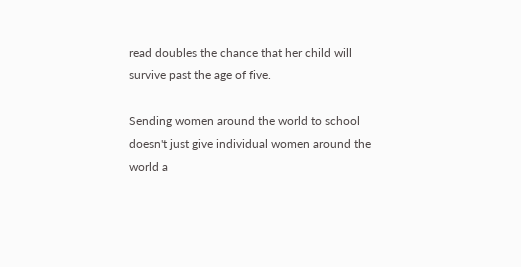read doubles the chance that her child will survive past the age of five.

Sending women around the world to school doesn't just give individual women around the world a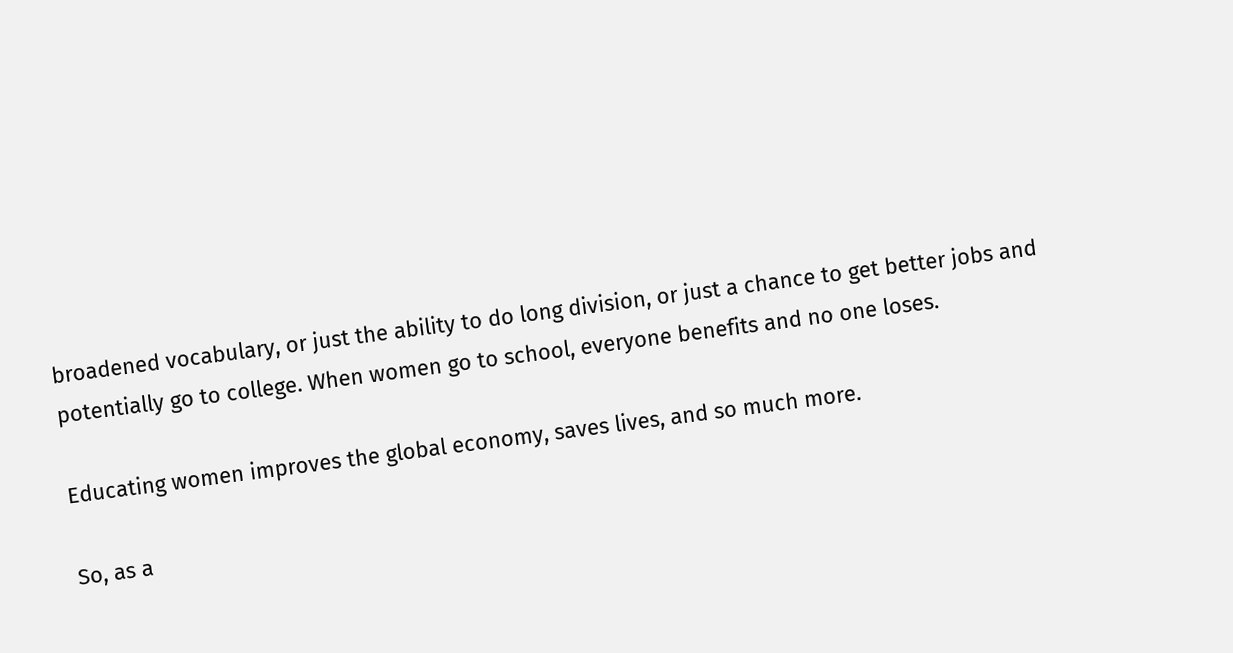broadened vocabulary, or just the ability to do long division, or just a chance to get better jobs and potentially go to college. When women go to school, everyone benefits and no one loses.

Educating women improves the global economy, saves lives, and so much more.

So, as a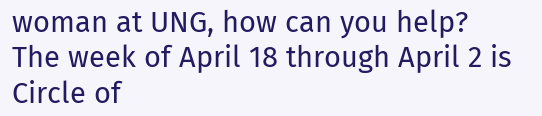woman at UNG, how can you help? The week of April 18 through April 2 is Circle of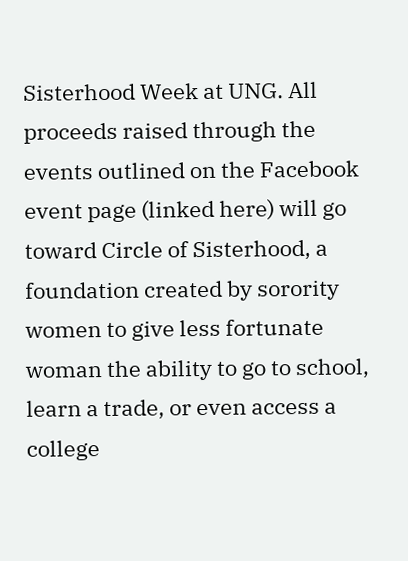Sisterhood Week at UNG. All proceeds raised through the events outlined on the Facebook event page (linked here) will go toward Circle of Sisterhood, a foundation created by sorority women to give less fortunate woman the ability to go to school, learn a trade, or even access a college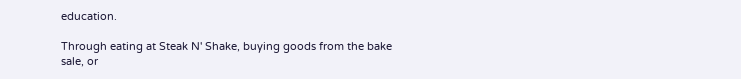education.

Through eating at Steak N' Shake, buying goods from the bake sale, or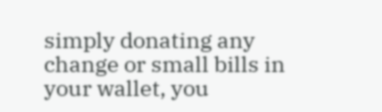simply donating any change or small bills in your wallet, you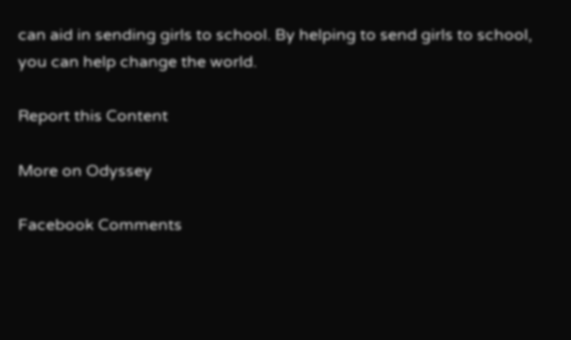can aid in sending girls to school. By helping to send girls to school, you can help change the world.

Report this Content

More on Odyssey

Facebook Comments